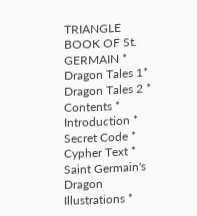TRIANGLE BOOK OF St. GERMAIN * Dragon Tales 1* Dragon Tales 2 * Contents * Introduction * Secret Code * Cypher Text * Saint Germain's Dragon Illustrations *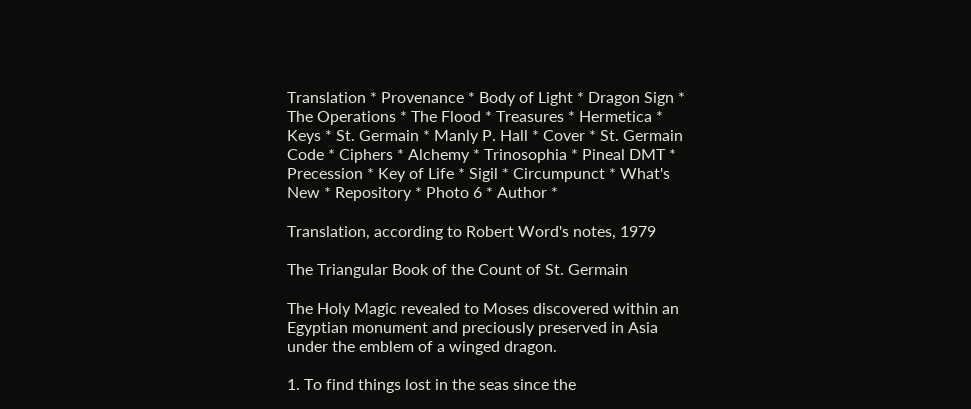Translation * Provenance * Body of Light * Dragon Sign * The Operations * The Flood * Treasures * Hermetica * Keys * St. Germain * Manly P. Hall * Cover * St. Germain Code * Ciphers * Alchemy * Trinosophia * Pineal DMT * Precession * Key of Life * Sigil * Circumpunct * What's New * Repository * Photo 6 * Author *

Translation, according to Robert Word's notes, 1979

The Triangular Book of the Count of St. Germain

The Holy Magic revealed to Moses discovered within an Egyptian monument and preciously preserved in Asia under the emblem of a winged dragon.

1. To find things lost in the seas since the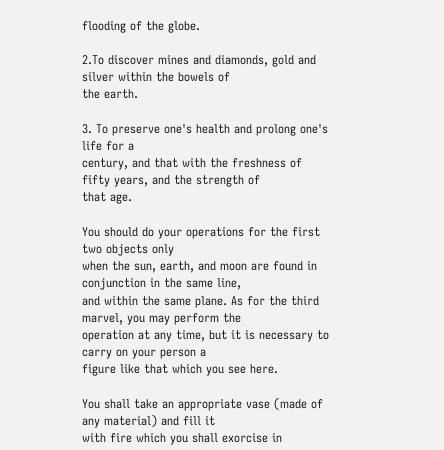flooding of the globe.

2.To discover mines and diamonds, gold and silver within the bowels of
the earth.

3. To preserve one's health and prolong one's life for a
century, and that with the freshness of fifty years, and the strength of
that age.

You should do your operations for the first two objects only
when the sun, earth, and moon are found in conjunction in the same line,
and within the same plane. As for the third marvel, you may perform the
operation at any time, but it is necessary to carry on your person a
figure like that which you see here.

You shall take an appropriate vase (made of any material) and fill it
with fire which you shall exorcise in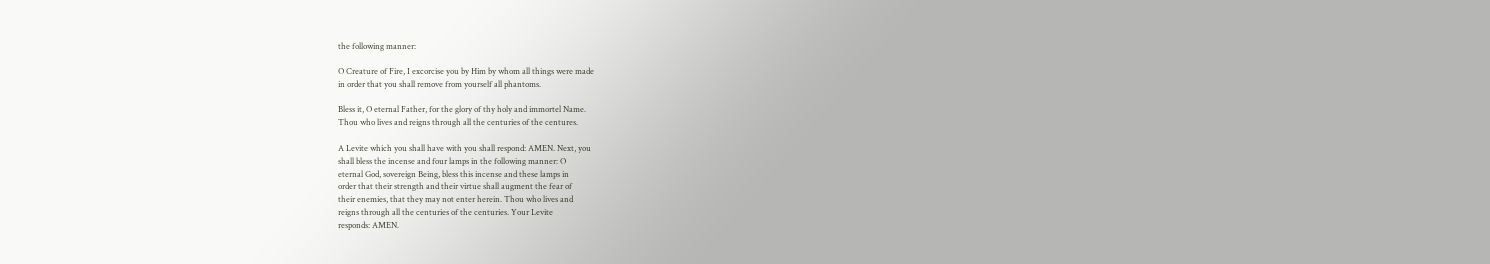the following manner:

O Creature of Fire, I excorcise you by Him by whom all things were made
in order that you shall remove from yourself all phantoms.

Bless it, O eternal Father, for the glory of thy holy and immortel Name.
Thou who lives and reigns through all the centuries of the centures.

A Levite which you shall have with you shall respond: AMEN. Next, you
shall bless the incense and four lamps in the following manner: O
eternal God, sovereign Being, bless this incense and these lamps in
order that their strength and their virtue shall augment the fear of
their enemies, that they may not enter herein. Thou who lives and
reigns through all the centuries of the centuries. Your Levite
responds: AMEN.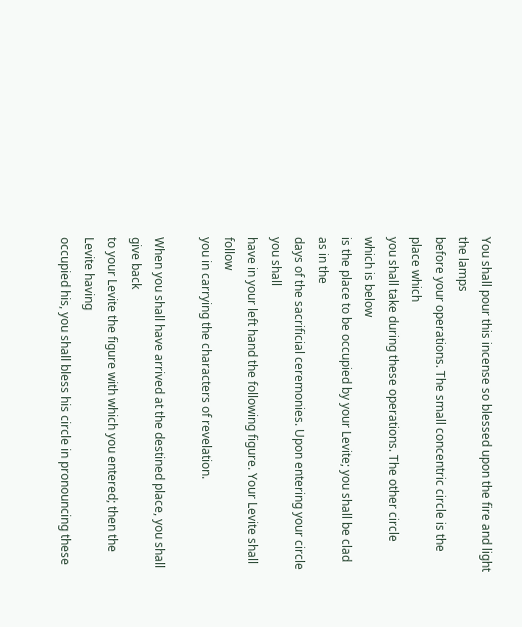You shall pour this incense so blessed upon the fire and light the lamps
before your operations. The small concentric circle is the place which
you shall take during these operations. The other circle which is below
is the place to be occupied by your Levite; you shall be clad as in the
days of the sacrificial ceremonies. Upon entering your circle you shall
have in your left hand the following figure. Your Levite shall follow
you in carrying the characters of revelation.

When you shall have arrived at the destined place, you shall give back
to your Levite the figure with which you entered; then the Levite having
occupied his, you shall bless his circle in pronouncing these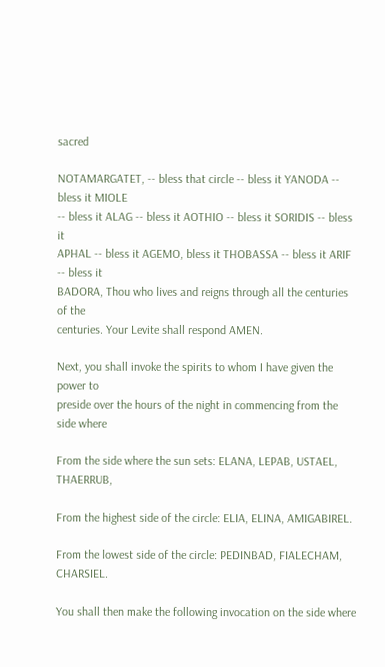sacred

NOTAMARGATET, -- bless that circle -- bless it YANODA -- bless it MIOLE
-- bless it ALAG -- bless it AOTHIO -- bless it SORIDIS -- bless it
APHAL -- bless it AGEMO, bless it THOBASSA -- bless it ARIF -- bless it
BADORA, Thou who lives and reigns through all the centuries of the
centuries. Your Levite shall respond AMEN.

Next, you shall invoke the spirits to whom I have given the power to
preside over the hours of the night in commencing from the side where

From the side where the sun sets: ELANA, LEPAB, USTAEL, THAERRUB,

From the highest side of the circle: ELIA, ELINA, AMIGABIREL.

From the lowest side of the circle: PEDINBAD, FIALECHAM, CHARSIEL.

You shall then make the following invocation on the side where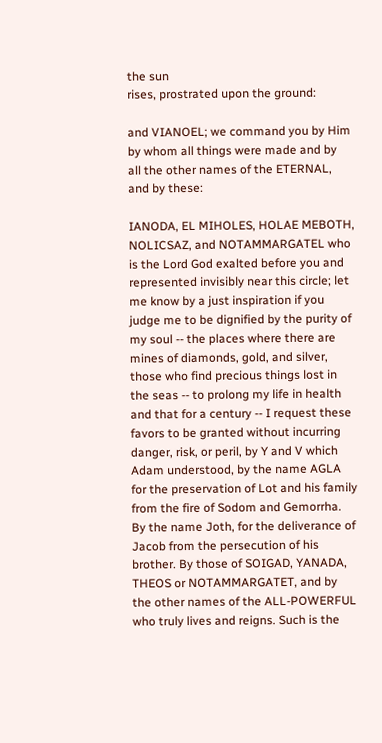the sun
rises, prostrated upon the ground:

and VIANOEL; we command you by Him by whom all things were made and by
all the other names of the ETERNAL, and by these:

IANODA, EL MIHOLES, HOLAE MEBOTH, NOLICSAZ, and NOTAMMARGATEL who is the Lord God exalted before you and represented invisibly near this circle; let me know by a just inspiration if you judge me to be dignified by the purity of my soul -- the places where there are mines of diamonds, gold, and silver, those who find precious things lost in the seas -- to prolong my life in health and that for a century -- I request these favors to be granted without incurring danger, risk, or peril, by Y and V which Adam understood, by the name AGLA for the preservation of Lot and his family from the fire of Sodom and Gemorrha. By the name Joth, for the deliverance of Jacob from the persecution of his brother. By those of SOIGAD, YANADA, THEOS or NOTAMMARGATET, and by the other names of the ALL-POWERFUL who truly lives and reigns. Such is the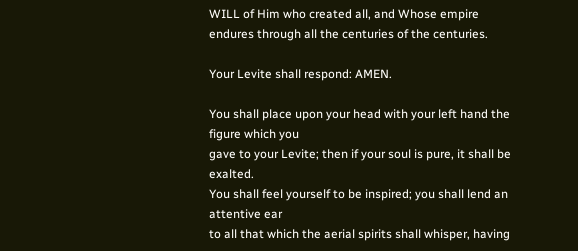WILL of Him who created all, and Whose empire endures through all the centuries of the centuries.

Your Levite shall respond: AMEN.

You shall place upon your head with your left hand the figure which you
gave to your Levite; then if your soul is pure, it shall be exalted.
You shall feel yourself to be inspired; you shall lend an attentive ear
to all that which the aerial spirits shall whisper, having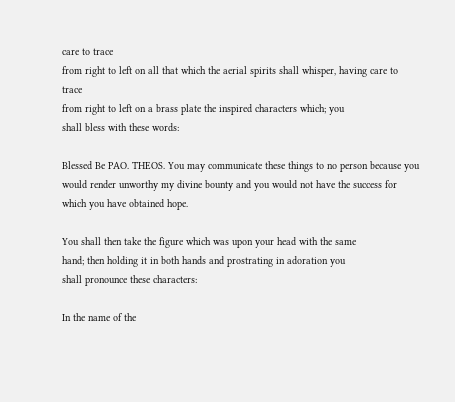care to trace
from right to left on all that which the aerial spirits shall whisper, having care to trace
from right to left on a brass plate the inspired characters which; you
shall bless with these words:

Blessed Be PAO. THEOS. You may communicate these things to no person because you would render unworthy my divine bounty and you would not have the success for which you have obtained hope.

You shall then take the figure which was upon your head with the same
hand; then holding it in both hands and prostrating in adoration you
shall pronounce these characters:

In the name of the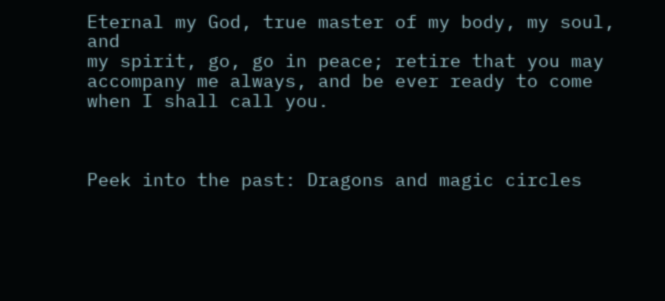Eternal my God, true master of my body, my soul, and
my spirit, go, go in peace; retire that you may accompany me always, and be ever ready to come when I shall call you.



Peek into the past: Dragons and magic circles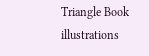Triangle Book illustrations